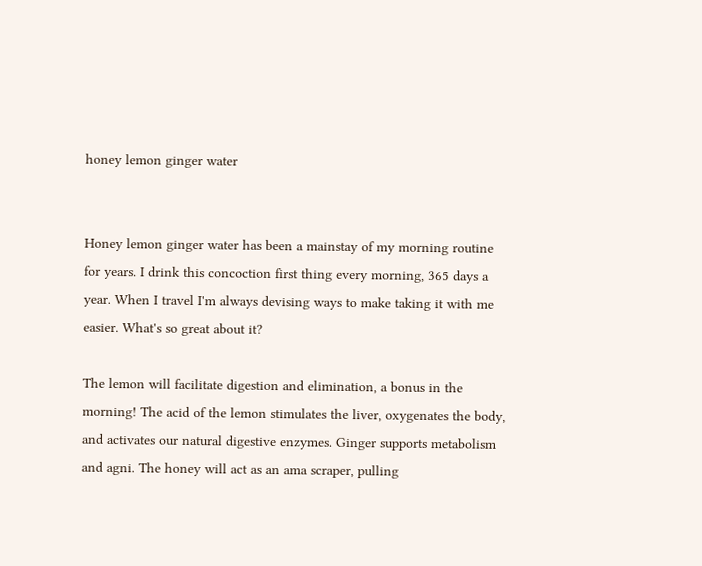honey lemon ginger water


Honey lemon ginger water has been a mainstay of my morning routine for years. I drink this concoction first thing every morning, 365 days a year. When I travel I'm always devising ways to make taking it with me easier. What's so great about it?

The lemon will facilitate digestion and elimination, a bonus in the morning! The acid of the lemon stimulates the liver, oxygenates the body, and activates our natural digestive enzymes. Ginger supports metabolism and agni. The honey will act as an ama scraper, pulling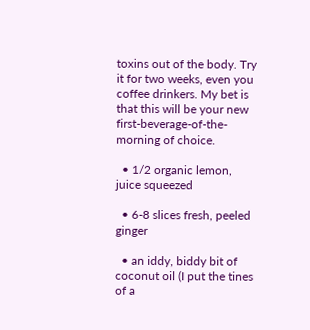toxins out of the body. Try it for two weeks, even you coffee drinkers. My bet is that this will be your new first-beverage-of-the-morning of choice.

  • 1/2 organic lemon, juice squeezed

  • 6-8 slices fresh, peeled ginger

  • an iddy, biddy bit of coconut oil (I put the tines of a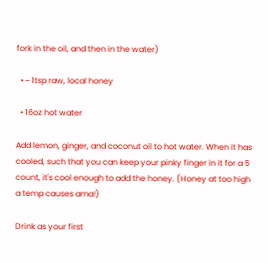fork in the oil, and then in the water)

  • ~ 1tsp raw, local honey

  • 16oz hot water

Add lemon, ginger, and coconut oil to hot water. When it has cooled, such that you can keep your pinky finger in it for a 5 count, it's cool enough to add the honey. (Honey at too high a temp causes ama!)

Drink as your first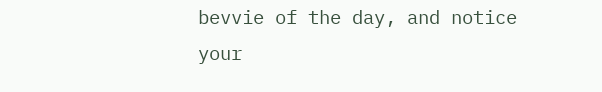bevvie of the day, and notice your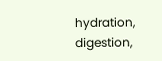hydration, digestion,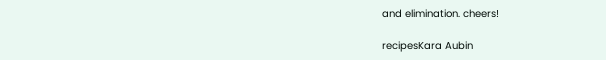and elimination. cheers!

recipesKara Aubin